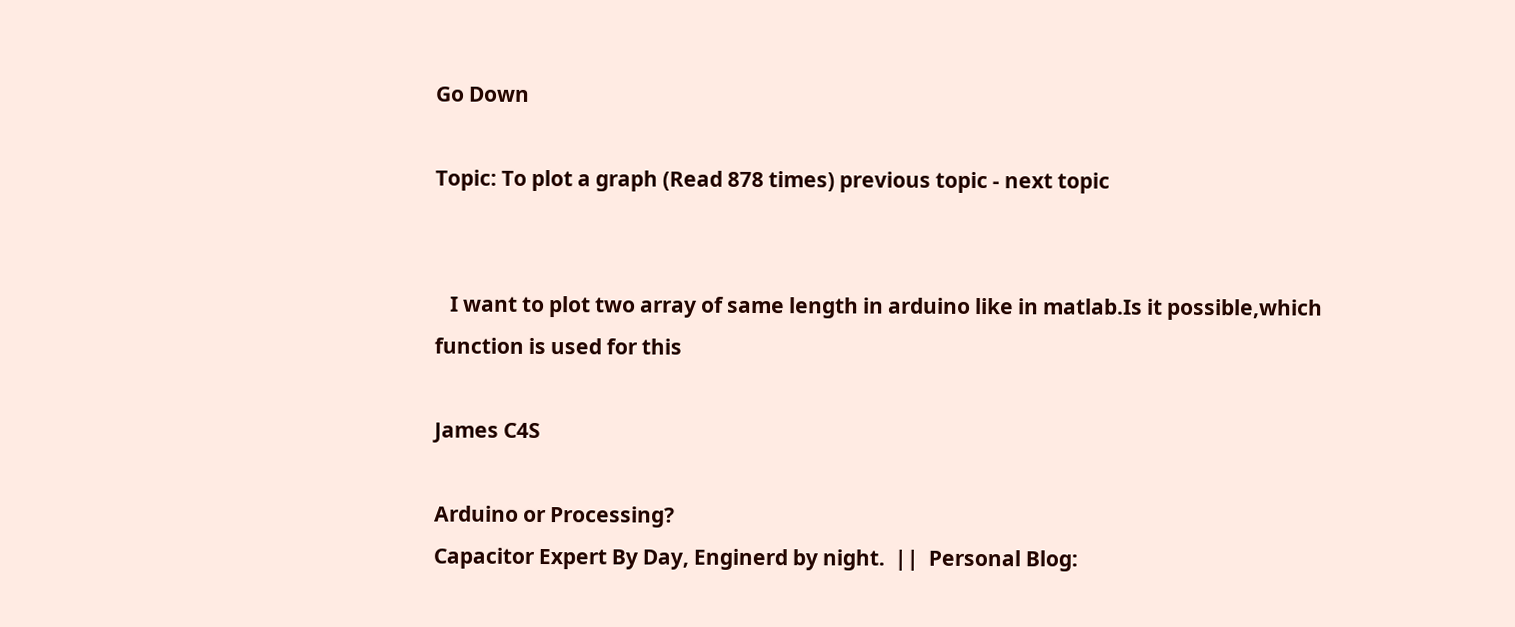Go Down

Topic: To plot a graph (Read 878 times) previous topic - next topic


   I want to plot two array of same length in arduino like in matlab.Is it possible,which function is used for this

James C4S

Arduino or Processing?
Capacitor Expert By Day, Enginerd by night.  ||  Personal Blog: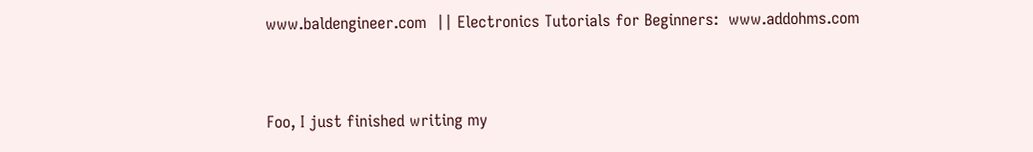www.baldengineer.com  || Electronics Tutorials for Beginners:  www.addohms.com


Foo, I just finished writing my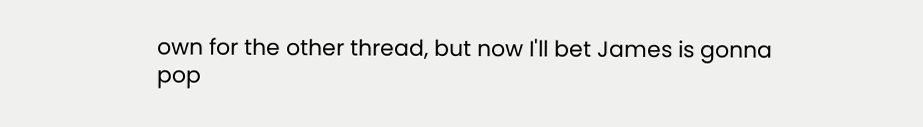own for the other thread, but now I'll bet James is gonna
pop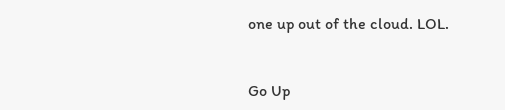one up out of the cloud. LOL.


Go Up